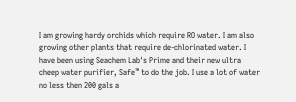I am growing hardy orchids which require RO water. I am also growing other plants that require de-chlorinated water. I have been using Seachem Lab's Prime and their new ultra cheep water purifier, Safe™ to do the job. I use a lot of water no less then 200 gals a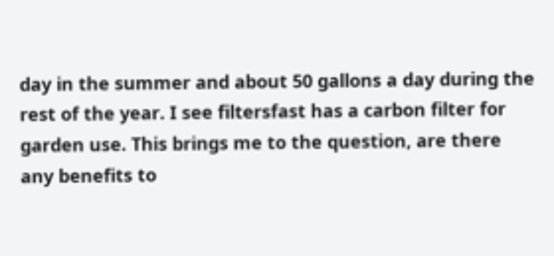day in the summer and about 50 gallons a day during the rest of the year. I see filtersfast has a carbon filter for garden use. This brings me to the question, are there any benefits to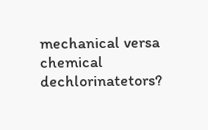mechanical versa chemical dechlorinatetors?